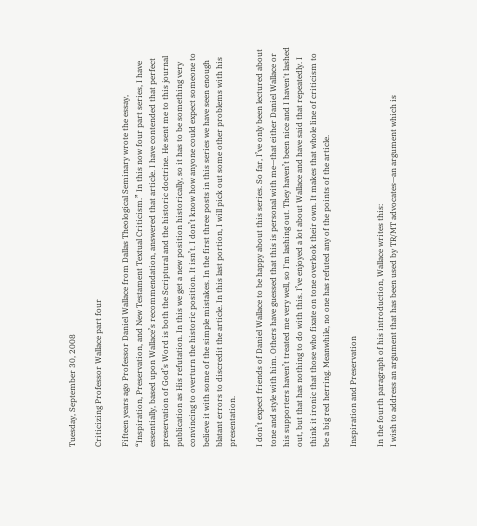Tuesday, September 30, 2008

Criticizing Professor Wallace part four

Fifteen years ago Professor Daniel Wallace from Dallas Theological Seminary wrote the essay, “Inspiration, Preservation, and New Testament Textual Criticism.” In this now four part series, I have essentially, based upon Wallace’s recommendation, answered that article. I have contended that perfect preservation of God’s Word is both the Scriptural and the historic doctrine. He sent me to this journal publication as His refutation. In this we get a new position historically, so it has to be something very convincing to overturn the historic position. It isn’t. I don’t know how anyone could expect someone to believe it with some of the simple mistakes. In the first three posts in this series we have seen enough blatant errors to discredit the article. In this last portion, I will pick out some other problems with his presentation.

I don’t expect friends of Daniel Wallace to be happy about this series. So far, I’ve only been lectured about tone and style with him. Others have guessed that this is personal with me—that either Daniel Wallace or his supporters haven’t treated me very well, so I'm lashing out. They haven’t been nice and I haven't lashed out, but that has nothing to do with this. I’ve enjoyed a lot about Wallace and have said that repeatedly. I think it ironic that those who fixate on tone overlook their own. It makes that whole line of criticism to be a big red herring. Meanwhile, no one has refuted any of the points of the article.

Inspiration and Preservation

In the fourth paragraph of his introduction, Wallace writes this:
I wish to address an argument that has been used by TR/MT advocates—an argument which is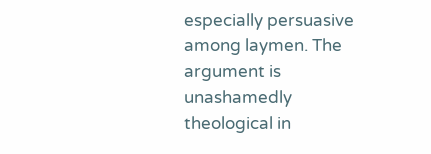especially persuasive among laymen. The argument is unashamedly theological in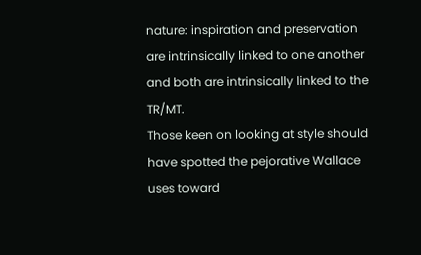nature: inspiration and preservation are intrinsically linked to one another and both are intrinsically linked to the TR/MT.
Those keen on looking at style should have spotted the pejorative Wallace uses toward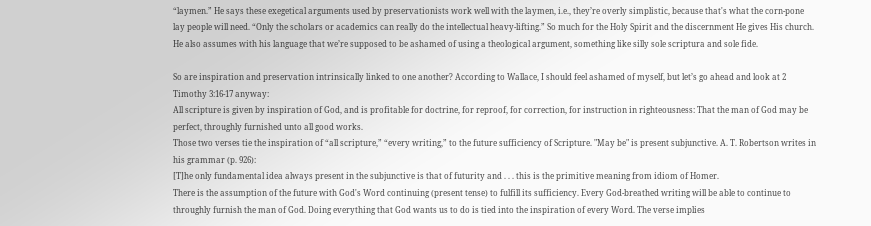“laymen.” He says these exegetical arguments used by preservationists work well with the laymen, i.e., they’re overly simplistic, because that's what the corn-pone lay people will need. “Only the scholars or academics can really do the intellectual heavy-lifting.” So much for the Holy Spirit and the discernment He gives His church. He also assumes with his language that we’re supposed to be ashamed of using a theological argument, something like silly sole scriptura and sole fide.

So are inspiration and preservation intrinsically linked to one another? According to Wallace, I should feel ashamed of myself, but let’s go ahead and look at 2 Timothy 3:16-17 anyway:
All scripture is given by inspiration of God, and is profitable for doctrine, for reproof, for correction, for instruction in righteousness: That the man of God may be perfect, throughly furnished unto all good works.
Those two verses tie the inspiration of “all scripture,” “every writing,” to the future sufficiency of Scripture. "May be" is present subjunctive. A. T. Robertson writes in his grammar (p. 926):
[T]he only fundamental idea always present in the subjunctive is that of futurity and . . . this is the primitive meaning from idiom of Homer.
There is the assumption of the future with God's Word continuing (present tense) to fulfill its sufficiency. Every God-breathed writing will be able to continue to throughly furnish the man of God. Doing everything that God wants us to do is tied into the inspiration of every Word. The verse implies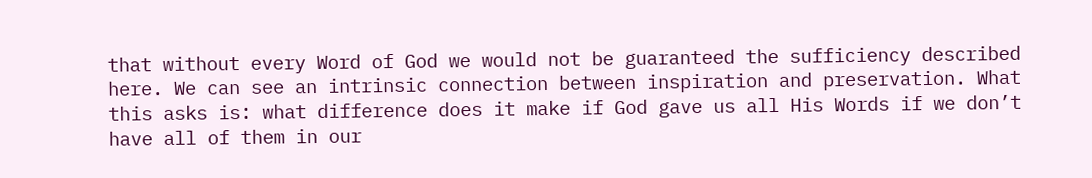that without every Word of God we would not be guaranteed the sufficiency described here. We can see an intrinsic connection between inspiration and preservation. What this asks is: what difference does it make if God gave us all His Words if we don’t have all of them in our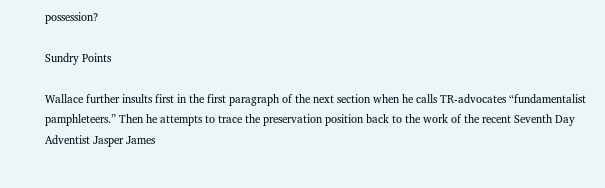possession?

Sundry Points

Wallace further insults first in the first paragraph of the next section when he calls TR-advocates “fundamentalist pamphleteers.” Then he attempts to trace the preservation position back to the work of the recent Seventh Day Adventist Jasper James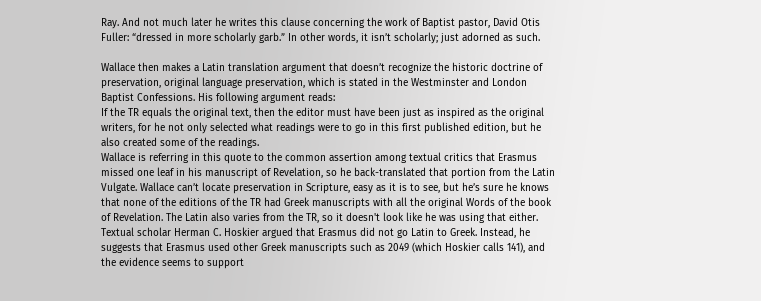Ray. And not much later he writes this clause concerning the work of Baptist pastor, David Otis Fuller: “dressed in more scholarly garb.” In other words, it isn’t scholarly; just adorned as such.

Wallace then makes a Latin translation argument that doesn’t recognize the historic doctrine of preservation, original language preservation, which is stated in the Westminster and London Baptist Confessions. His following argument reads:
If the TR equals the original text, then the editor must have been just as inspired as the original writers, for he not only selected what readings were to go in this first published edition, but he also created some of the readings.
Wallace is referring in this quote to the common assertion among textual critics that Erasmus missed one leaf in his manuscript of Revelation, so he back-translated that portion from the Latin Vulgate. Wallace can’t locate preservation in Scripture, easy as it is to see, but he’s sure he knows that none of the editions of the TR had Greek manuscripts with all the original Words of the book of Revelation. The Latin also varies from the TR, so it doesn't look like he was using that either. Textual scholar Herman C. Hoskier argued that Erasmus did not go Latin to Greek. Instead, he suggests that Erasmus used other Greek manuscripts such as 2049 (which Hoskier calls 141), and the evidence seems to support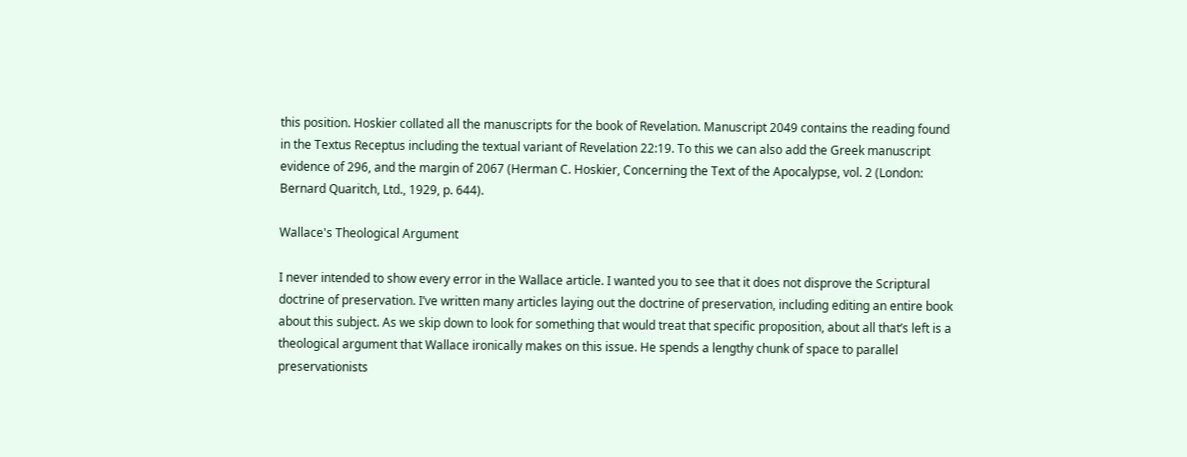this position. Hoskier collated all the manuscripts for the book of Revelation. Manuscript 2049 contains the reading found in the Textus Receptus including the textual variant of Revelation 22:19. To this we can also add the Greek manuscript evidence of 296, and the margin of 2067 (Herman C. Hoskier, Concerning the Text of the Apocalypse, vol. 2 (London: Bernard Quaritch, Ltd., 1929, p. 644).

Wallace's Theological Argument

I never intended to show every error in the Wallace article. I wanted you to see that it does not disprove the Scriptural doctrine of preservation. I’ve written many articles laying out the doctrine of preservation, including editing an entire book about this subject. As we skip down to look for something that would treat that specific proposition, about all that’s left is a theological argument that Wallace ironically makes on this issue. He spends a lengthy chunk of space to parallel preservationists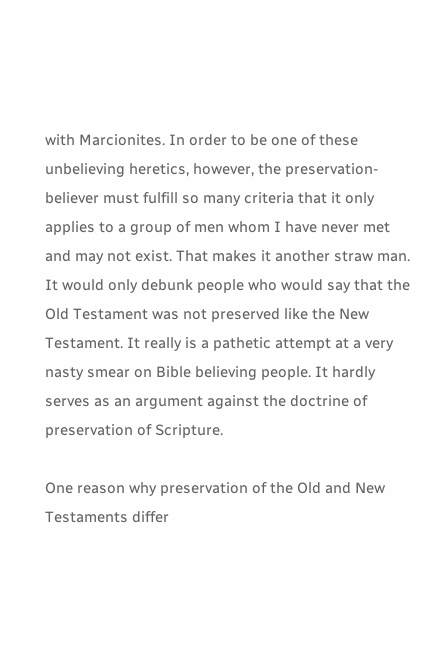with Marcionites. In order to be one of these unbelieving heretics, however, the preservation-believer must fulfill so many criteria that it only applies to a group of men whom I have never met and may not exist. That makes it another straw man. It would only debunk people who would say that the Old Testament was not preserved like the New Testament. It really is a pathetic attempt at a very nasty smear on Bible believing people. It hardly serves as an argument against the doctrine of preservation of Scripture.

One reason why preservation of the Old and New Testaments differ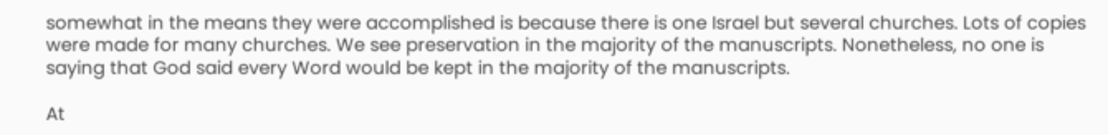somewhat in the means they were accomplished is because there is one Israel but several churches. Lots of copies were made for many churches. We see preservation in the majority of the manuscripts. Nonetheless, no one is saying that God said every Word would be kept in the majority of the manuscripts.

At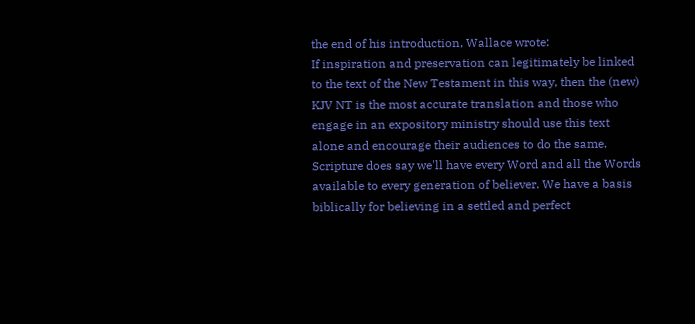the end of his introduction, Wallace wrote:
If inspiration and preservation can legitimately be linked to the text of the New Testament in this way, then the (new) KJV NT is the most accurate translation and those who engage in an expository ministry should use this text alone and encourage their audiences to do the same.
Scripture does say we'll have every Word and all the Words available to every generation of believer. We have a basis biblically for believing in a settled and perfect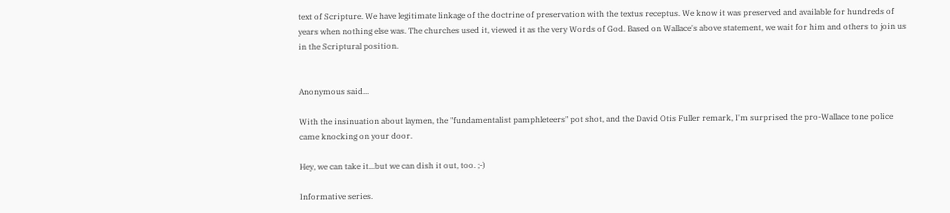text of Scripture. We have legitimate linkage of the doctrine of preservation with the textus receptus. We know it was preserved and available for hundreds of years when nothing else was. The churches used it, viewed it as the very Words of God. Based on Wallace's above statement, we wait for him and others to join us in the Scriptural position.


Anonymous said...

With the insinuation about laymen, the "fundamentalist pamphleteers" pot shot, and the David Otis Fuller remark, I'm surprised the pro-Wallace tone police came knocking on your door.

Hey, we can take it...but we can dish it out, too. ;-)

Informative series.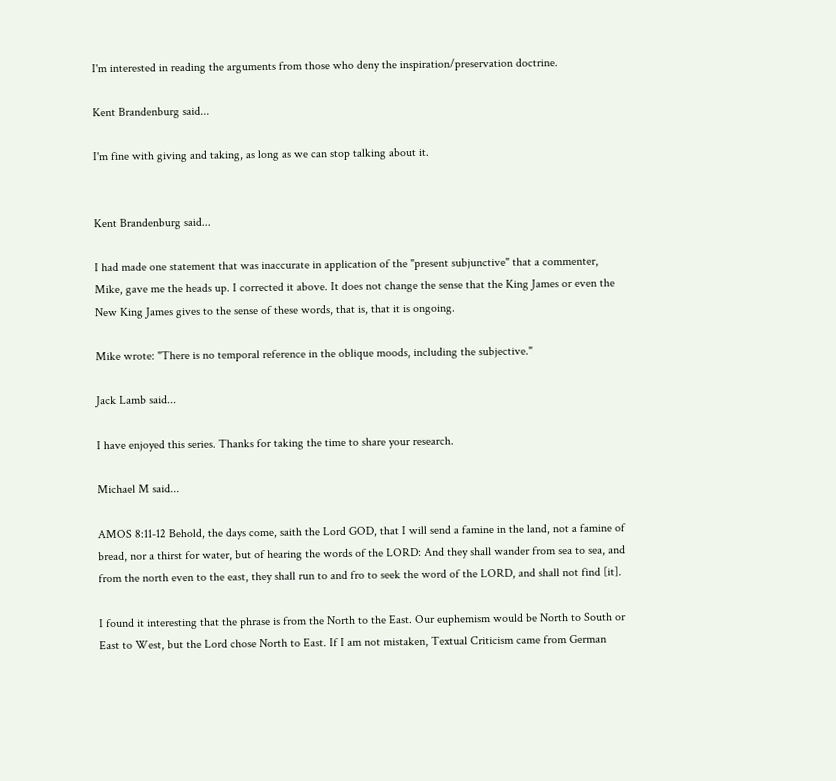I'm interested in reading the arguments from those who deny the inspiration/preservation doctrine.

Kent Brandenburg said...

I'm fine with giving and taking, as long as we can stop talking about it.


Kent Brandenburg said...

I had made one statement that was inaccurate in application of the "present subjunctive" that a commenter, Mike, gave me the heads up. I corrected it above. It does not change the sense that the King James or even the New King James gives to the sense of these words, that is, that it is ongoing.

Mike wrote: "There is no temporal reference in the oblique moods, including the subjective."

Jack Lamb said...

I have enjoyed this series. Thanks for taking the time to share your research.

Michael M said...

AMOS 8:11-12 Behold, the days come, saith the Lord GOD, that I will send a famine in the land, not a famine of bread, nor a thirst for water, but of hearing the words of the LORD: And they shall wander from sea to sea, and from the north even to the east, they shall run to and fro to seek the word of the LORD, and shall not find [it].

I found it interesting that the phrase is from the North to the East. Our euphemism would be North to South or East to West, but the Lord chose North to East. If I am not mistaken, Textual Criticism came from German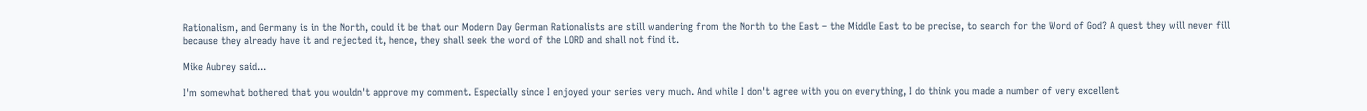Rationalism, and Germany is in the North, could it be that our Modern Day German Rationalists are still wandering from the North to the East – the Middle East to be precise, to search for the Word of God? A quest they will never fill because they already have it and rejected it, hence, they shall seek the word of the LORD and shall not find it.

Mike Aubrey said...

I'm somewhat bothered that you wouldn't approve my comment. Especially since I enjoyed your series very much. And while I don't agree with you on everything, I do think you made a number of very excellent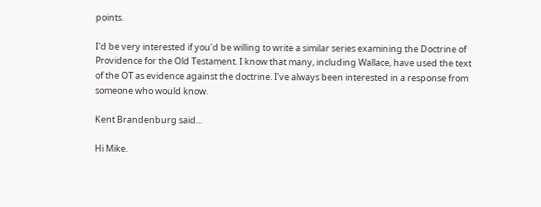points.

I'd be very interested if you'd be willing to write a similar series examining the Doctrine of Providence for the Old Testament. I know that many, including Wallace, have used the text of the OT as evidence against the doctrine. I've always been interested in a response from someone who would know.

Kent Brandenburg said...

Hi Mike.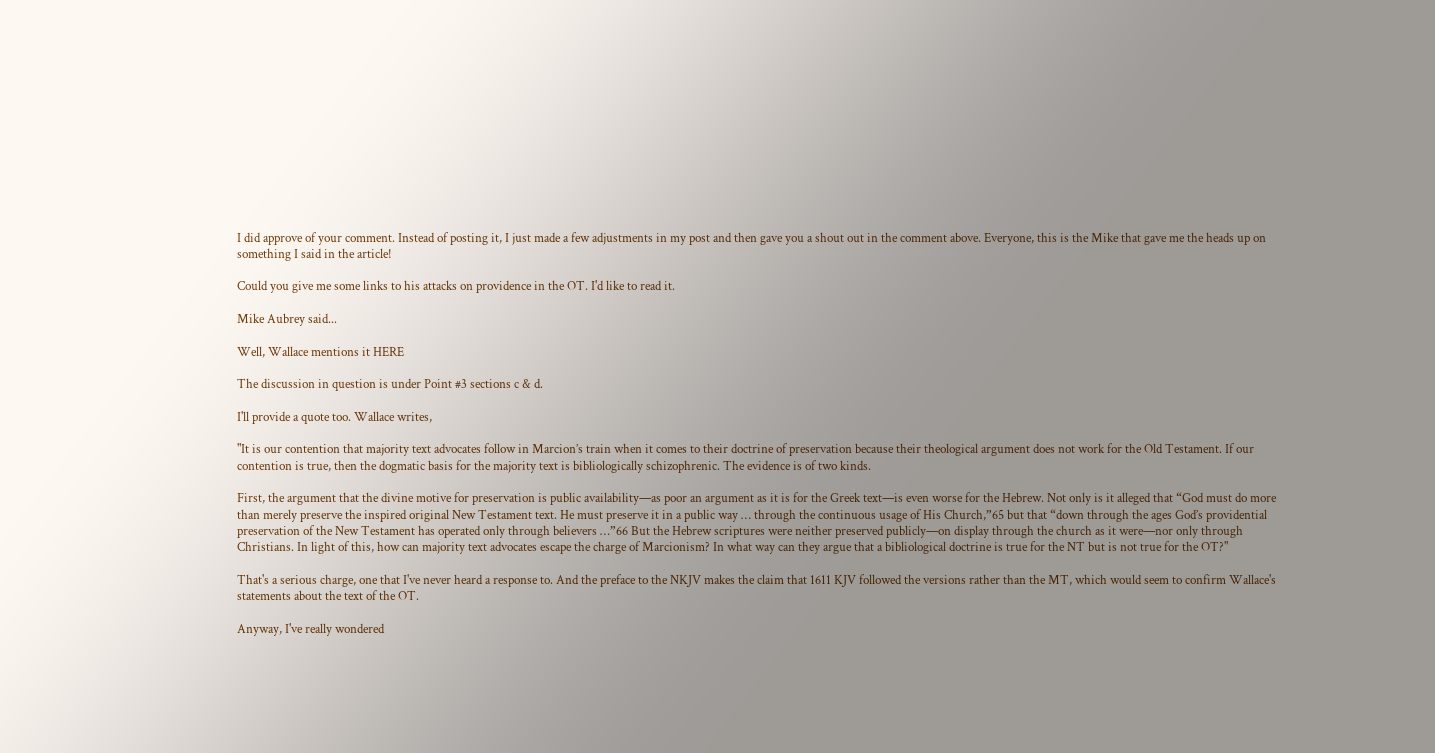I did approve of your comment. Instead of posting it, I just made a few adjustments in my post and then gave you a shout out in the comment above. Everyone, this is the Mike that gave me the heads up on something I said in the article!

Could you give me some links to his attacks on providence in the OT. I'd like to read it.

Mike Aubrey said...

Well, Wallace mentions it HERE

The discussion in question is under Point #3 sections c & d.

I'll provide a quote too. Wallace writes,

"It is our contention that majority text advocates follow in Marcion’s train when it comes to their doctrine of preservation because their theological argument does not work for the Old Testament. If our contention is true, then the dogmatic basis for the majority text is bibliologically schizophrenic. The evidence is of two kinds.

First, the argument that the divine motive for preservation is public availability—as poor an argument as it is for the Greek text—is even worse for the Hebrew. Not only is it alleged that “God must do more than merely preserve the inspired original New Testament text. He must preserve it in a public way … through the continuous usage of His Church,”65 but that “down through the ages God’s providential preservation of the New Testament has operated only through believers …”66 But the Hebrew scriptures were neither preserved publicly—on display through the church as it were—nor only through Christians. In light of this, how can majority text advocates escape the charge of Marcionism? In what way can they argue that a bibliological doctrine is true for the NT but is not true for the OT?"

That's a serious charge, one that I've never heard a response to. And the preface to the NKJV makes the claim that 1611 KJV followed the versions rather than the MT, which would seem to confirm Wallace's statements about the text of the OT.

Anyway, I've really wondered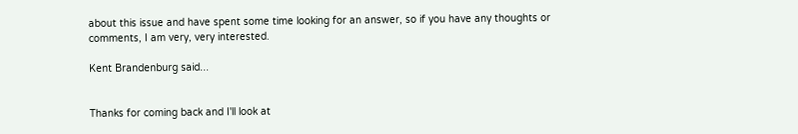about this issue and have spent some time looking for an answer, so if you have any thoughts or comments, I am very, very interested.

Kent Brandenburg said...


Thanks for coming back and I'll look at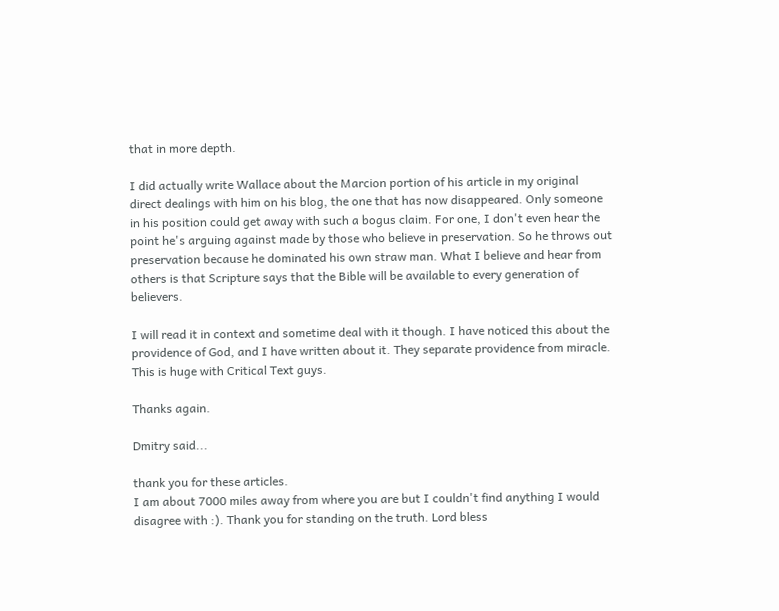that in more depth.

I did actually write Wallace about the Marcion portion of his article in my original direct dealings with him on his blog, the one that has now disappeared. Only someone in his position could get away with such a bogus claim. For one, I don't even hear the point he's arguing against made by those who believe in preservation. So he throws out preservation because he dominated his own straw man. What I believe and hear from others is that Scripture says that the Bible will be available to every generation of believers.

I will read it in context and sometime deal with it though. I have noticed this about the providence of God, and I have written about it. They separate providence from miracle. This is huge with Critical Text guys.

Thanks again.

Dmitry said...

thank you for these articles.
I am about 7000 miles away from where you are but I couldn't find anything I would disagree with :). Thank you for standing on the truth. Lord bless